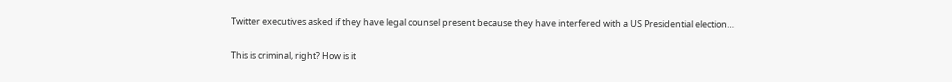Twitter executives asked if they have legal counsel present because they have interfered with a US Presidential election…

This is criminal, right? How is it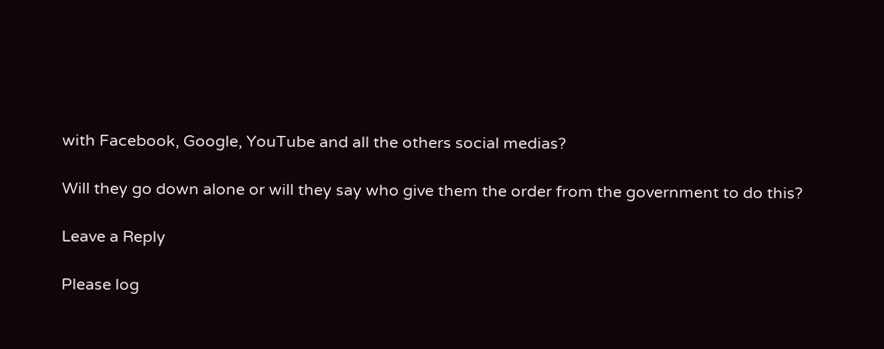with Facebook, Google, YouTube and all the others social medias?

Will they go down alone or will they say who give them the order from the government to do this?

Leave a Reply

Please log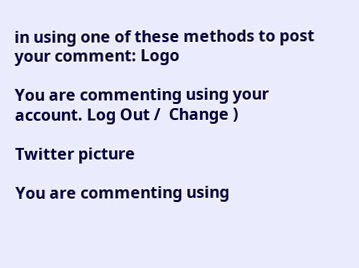in using one of these methods to post your comment: Logo

You are commenting using your account. Log Out /  Change )

Twitter picture

You are commenting using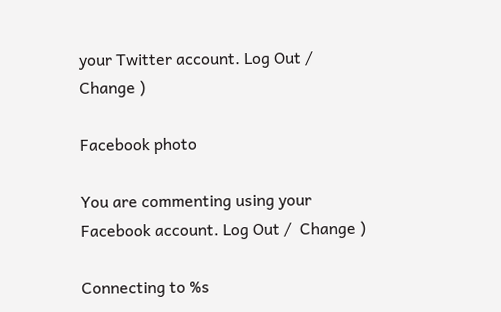your Twitter account. Log Out /  Change )

Facebook photo

You are commenting using your Facebook account. Log Out /  Change )

Connecting to %s